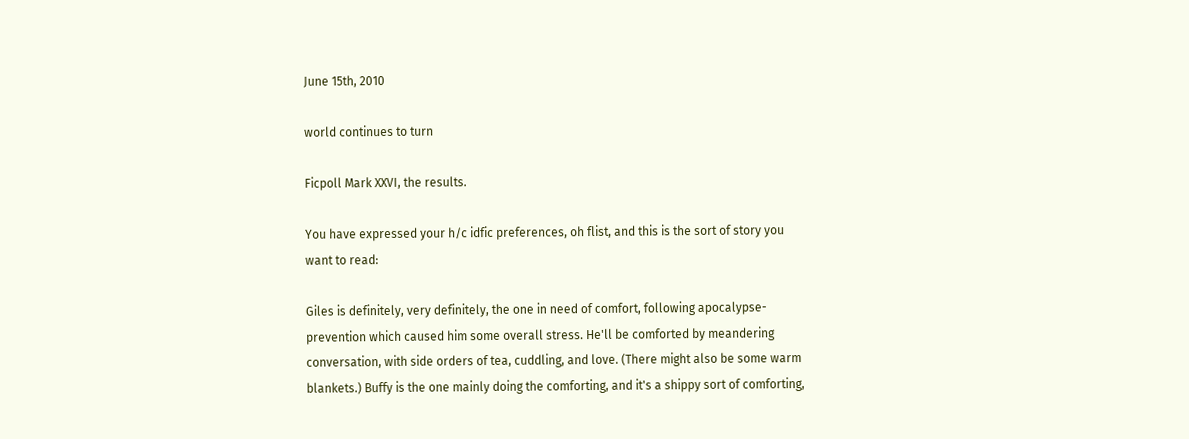June 15th, 2010

world continues to turn

Ficpoll Mark XXVI, the results.

You have expressed your h/c idfic preferences, oh flist, and this is the sort of story you want to read:

Giles is definitely, very definitely, the one in need of comfort, following apocalypse-prevention which caused him some overall stress. He'll be comforted by meandering conversation, with side orders of tea, cuddling, and love. (There might also be some warm blankets.) Buffy is the one mainly doing the comforting, and it's a shippy sort of comforting,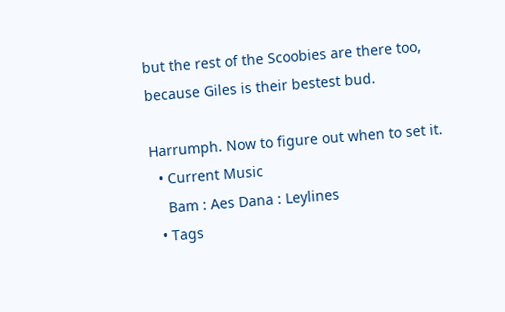but the rest of the Scoobies are there too, because Giles is their bestest bud.

Harrumph. Now to figure out when to set it.
  • Current Music
    Bam : Aes Dana : Leylines
  • Tags